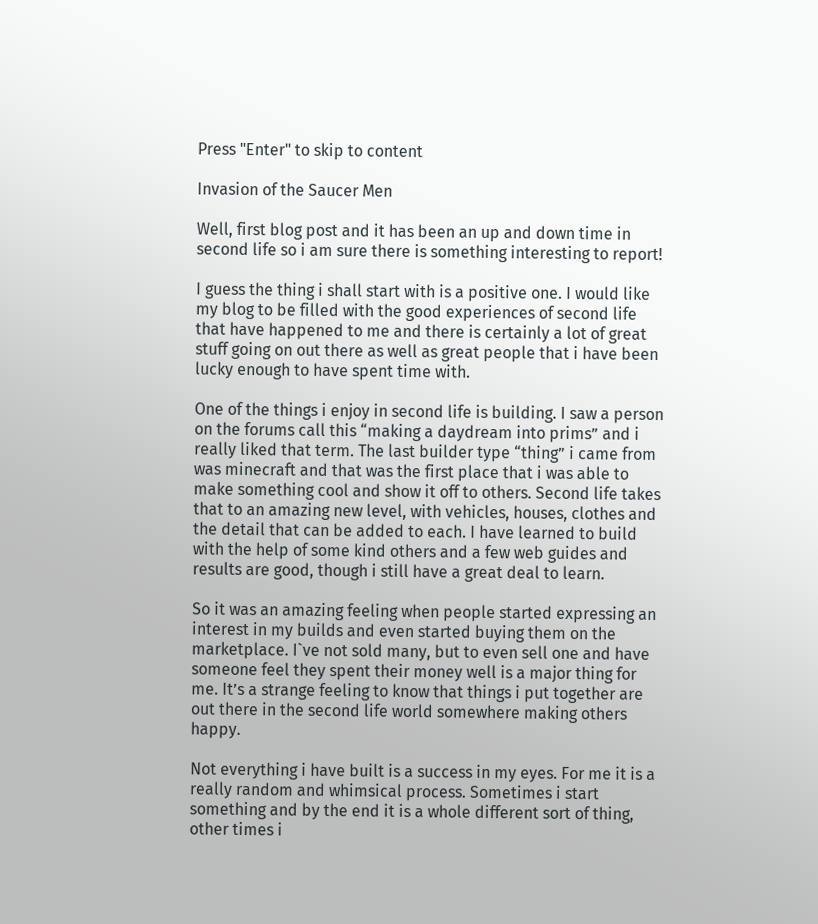Press "Enter" to skip to content

Invasion of the Saucer Men

Well, first blog post and it has been an up and down time in second life so i am sure there is something interesting to report!

I guess the thing i shall start with is a positive one. I would like my blog to be filled with the good experiences of second life that have happened to me and there is certainly a lot of great stuff going on out there as well as great people that i have been lucky enough to have spent time with.

One of the things i enjoy in second life is building. I saw a person on the forums call this “making a daydream into prims” and i really liked that term. The last builder type “thing” i came from was minecraft and that was the first place that i was able to make something cool and show it off to others. Second life takes that to an amazing new level, with vehicles, houses, clothes and the detail that can be added to each. I have learned to build with the help of some kind others and a few web guides and results are good, though i still have a great deal to learn.

So it was an amazing feeling when people started expressing an interest in my builds and even started buying them on the marketplace. I`ve not sold many, but to even sell one and have someone feel they spent their money well is a major thing for me. It’s a strange feeling to know that things i put together are out there in the second life world somewhere making others happy.

Not everything i have built is a success in my eyes. For me it is a really random and whimsical process. Sometimes i start something and by the end it is a whole different sort of thing, other times i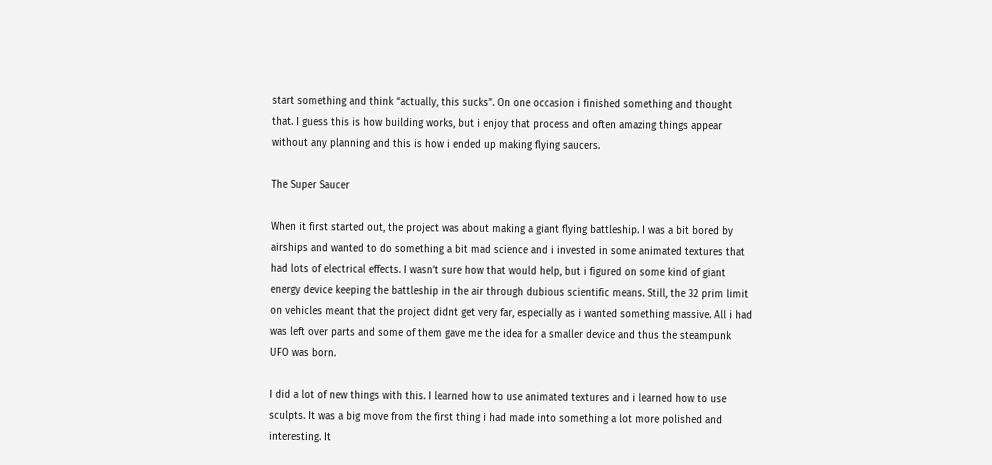start something and think “actually, this sucks”. On one occasion i finished something and thought that. I guess this is how building works, but i enjoy that process and often amazing things appear without any planning and this is how i ended up making flying saucers.

The Super Saucer

When it first started out, the project was about making a giant flying battleship. I was a bit bored by airships and wanted to do something a bit mad science and i invested in some animated textures that had lots of electrical effects. I wasn’t sure how that would help, but i figured on some kind of giant energy device keeping the battleship in the air through dubious scientific means. Still, the 32 prim limit on vehicles meant that the project didnt get very far, especially as i wanted something massive. All i had was left over parts and some of them gave me the idea for a smaller device and thus the steampunk UFO was born.

I did a lot of new things with this. I learned how to use animated textures and i learned how to use sculpts. It was a big move from the first thing i had made into something a lot more polished and interesting. It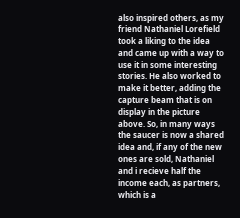also inspired others, as my friend Nathaniel Lorefield took a liking to the idea and came up with a way to use it in some interesting stories. He also worked to make it better, adding the capture beam that is on display in the picture above. So, in many ways the saucer is now a shared idea and, if any of the new ones are sold, Nathaniel and i recieve half the income each, as partners, which is a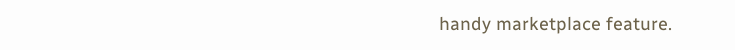handy marketplace feature.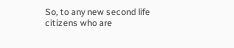So, to any new second life citizens who are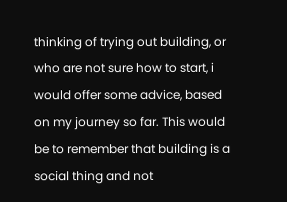thinking of trying out building, or who are not sure how to start, i would offer some advice, based on my journey so far. This would be to remember that building is a social thing and not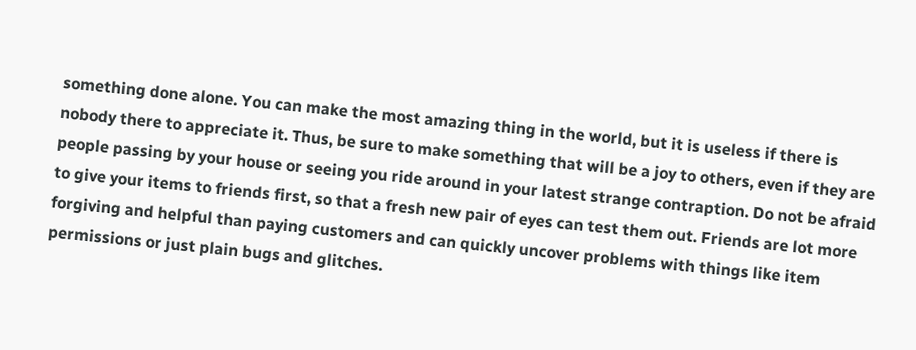something done alone. You can make the most amazing thing in the world, but it is useless if there is nobody there to appreciate it. Thus, be sure to make something that will be a joy to others, even if they are people passing by your house or seeing you ride around in your latest strange contraption. Do not be afraid to give your items to friends first, so that a fresh new pair of eyes can test them out. Friends are lot more forgiving and helpful than paying customers and can quickly uncover problems with things like item permissions or just plain bugs and glitches.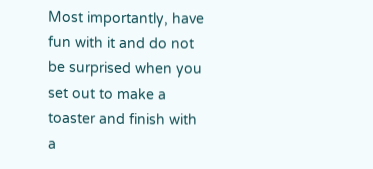Most importantly, have fun with it and do not be surprised when you set out to make a toaster and finish with a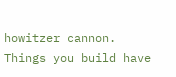howitzer cannon. Things you build have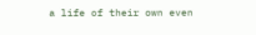a life of their own even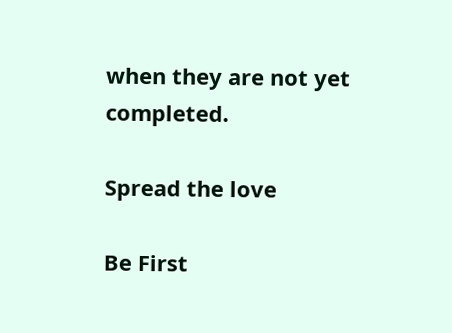when they are not yet completed.

Spread the love

Be First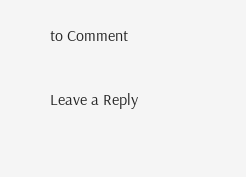to Comment

Leave a Reply